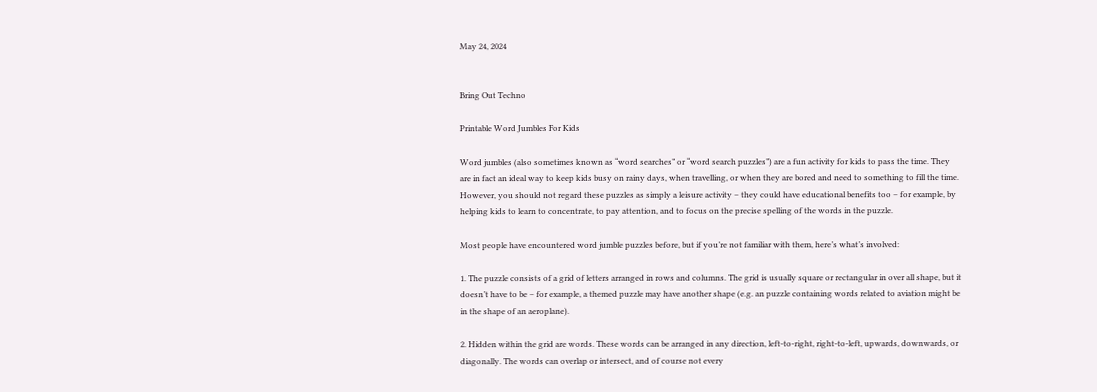May 24, 2024


Bring Out Techno

Printable Word Jumbles For Kids

Word jumbles (also sometimes known as “word searches” or “word search puzzles”) are a fun activity for kids to pass the time. They are in fact an ideal way to keep kids busy on rainy days, when travelling, or when they are bored and need to something to fill the time. However, you should not regard these puzzles as simply a leisure activity – they could have educational benefits too – for example, by helping kids to learn to concentrate, to pay attention, and to focus on the precise spelling of the words in the puzzle.

Most people have encountered word jumble puzzles before, but if you’re not familiar with them, here’s what’s involved:

1. The puzzle consists of a grid of letters arranged in rows and columns. The grid is usually square or rectangular in over all shape, but it doesn’t have to be – for example, a themed puzzle may have another shape (e.g. an puzzle containing words related to aviation might be in the shape of an aeroplane).

2. Hidden within the grid are words. These words can be arranged in any direction, left-to-right, right-to-left, upwards, downwards, or diagonally. The words can overlap or intersect, and of course not every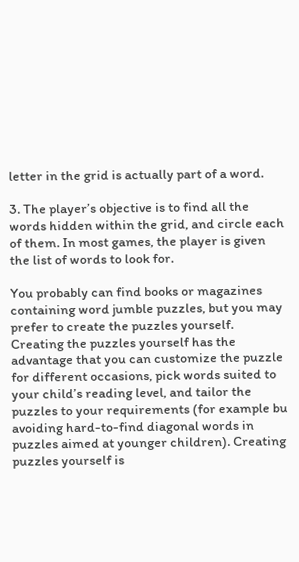letter in the grid is actually part of a word.

3. The player’s objective is to find all the words hidden within the grid, and circle each of them. In most games, the player is given the list of words to look for.

You probably can find books or magazines containing word jumble puzzles, but you may prefer to create the puzzles yourself. Creating the puzzles yourself has the advantage that you can customize the puzzle for different occasions, pick words suited to your child’s reading level, and tailor the puzzles to your requirements (for example bu avoiding hard-to-find diagonal words in puzzles aimed at younger children). Creating puzzles yourself is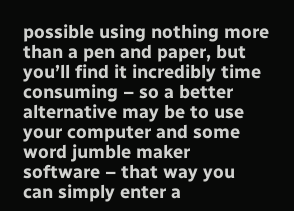possible using nothing more than a pen and paper, but you’ll find it incredibly time consuming – so a better alternative may be to use your computer and some word jumble maker software – that way you can simply enter a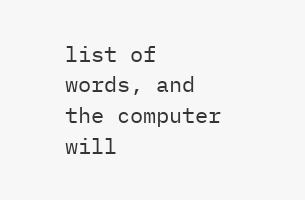list of words, and the computer will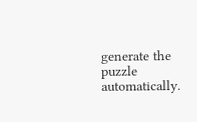generate the puzzle automatically.